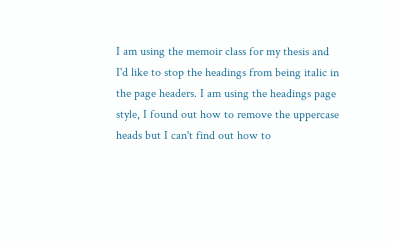I am using the memoir class for my thesis and I'd like to stop the headings from being italic in the page headers. I am using the headings page style, I found out how to remove the uppercase heads but I can't find out how to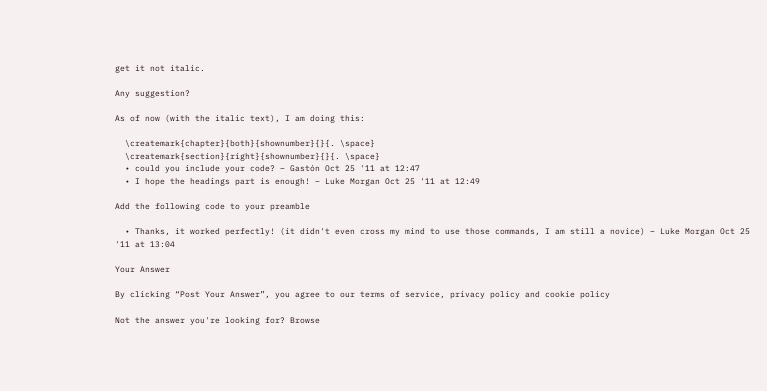get it not italic.

Any suggestion?

As of now (with the italic text), I am doing this:

  \createmark{chapter}{both}{shownumber}{}{. \space}
  \createmark{section}{right}{shownumber}{}{. \space}
  • could you include your code? – Gastón Oct 25 '11 at 12:47
  • I hope the headings part is enough! – Luke Morgan Oct 25 '11 at 12:49

Add the following code to your preamble

  • Thanks, it worked perfectly! (it didn't even cross my mind to use those commands, I am still a novice) – Luke Morgan Oct 25 '11 at 13:04

Your Answer

By clicking “Post Your Answer”, you agree to our terms of service, privacy policy and cookie policy

Not the answer you're looking for? Browse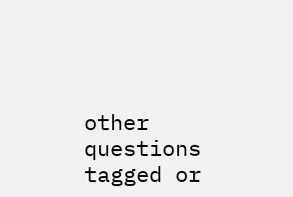other questions tagged or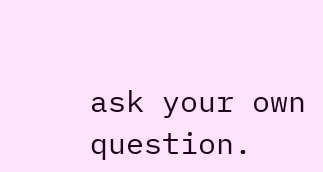ask your own question.